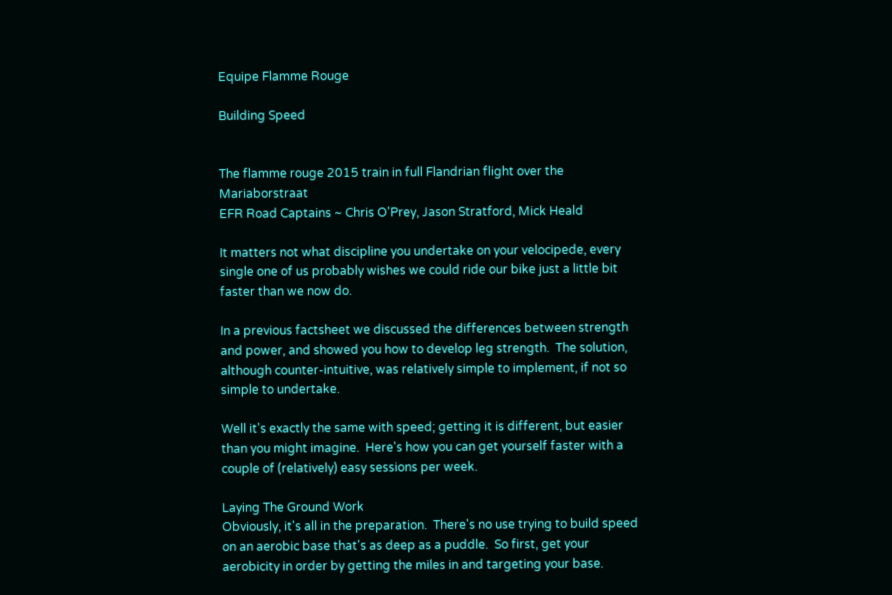Equipe Flamme Rouge

Building Speed


The flamme rouge 2015 train in full Flandrian flight over the Mariaborstraat
EFR Road Captains ~ Chris O'Prey, Jason Stratford, Mick Heald

It matters not what discipline you undertake on your velocipede, every single one of us probably wishes we could ride our bike just a little bit faster than we now do.

In a previous factsheet we discussed the differences between strength and power, and showed you how to develop leg strength.  The solution, although counter-intuitive, was relatively simple to implement, if not so simple to undertake.

Well it's exactly the same with speed; getting it is different, but easier than you might imagine.  Here's how you can get yourself faster with a couple of (relatively) easy sessions per week.

Laying The Ground Work
Obviously, it's all in the preparation.  There's no use trying to build speed on an aerobic base that's as deep as a puddle.  So first, get your aerobicity in order by getting the miles in and targeting your base.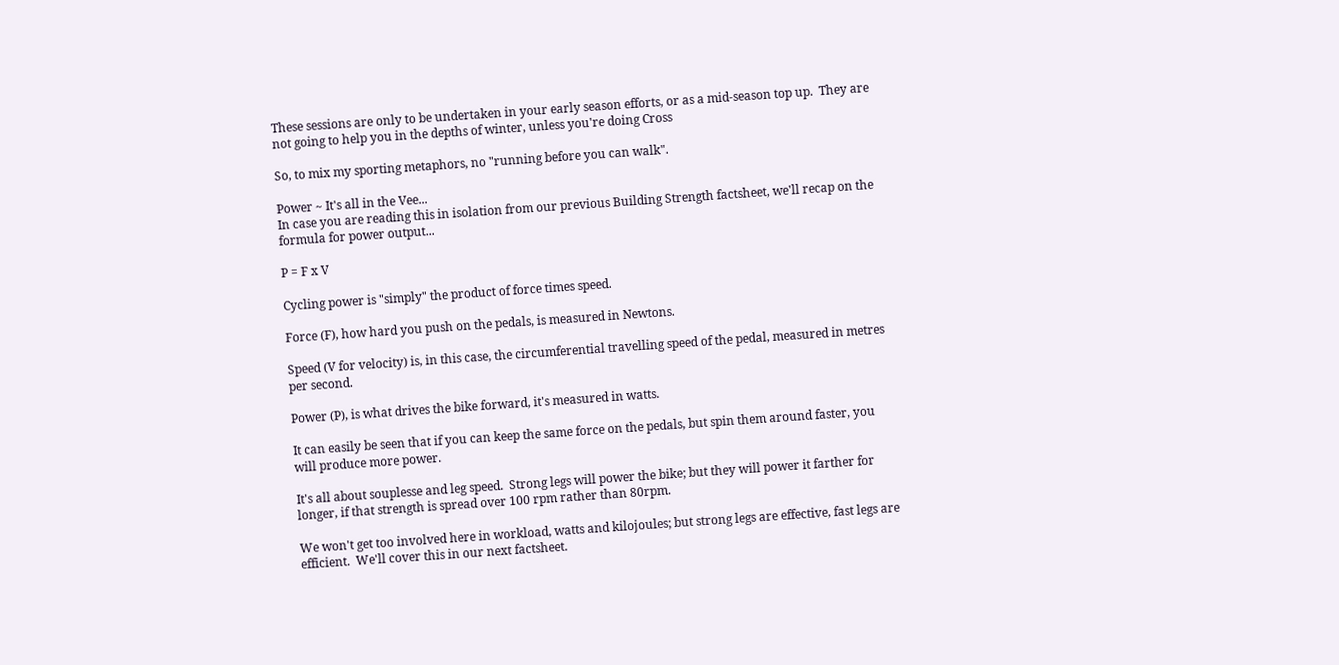These sessions are only to be undertaken in your early season efforts, or as a mid-season top up.  They are not going to help you in the depths of winter, unless you're doing Cross

So, to mix my sporting metaphors, no "running before you can walk".

Power ~ It's all in the Vee...
In case you are reading this in isolation from our previous Building Strength factsheet, we'll recap on the formula for power output...

P = F x V

Cycling power is "simply" the product of force times speed.

Force (F), how hard you push on the pedals, is measured in Newtons.

Speed (V for velocity) is, in this case, the circumferential travelling speed of the pedal, measured in metres per second.

Power (P), is what drives the bike forward, it's measured in watts.

It can easily be seen that if you can keep the same force on the pedals, but spin them around faster, you will produce more power.

It's all about souplesse and leg speed.  Strong legs will power the bike; but they will power it farther for longer, if that strength is spread over 100 rpm rather than 80rpm.

We won't get too involved here in workload, watts and kilojoules; but strong legs are effective, fast legs are efficient.  We'll cover this in our next factsheet.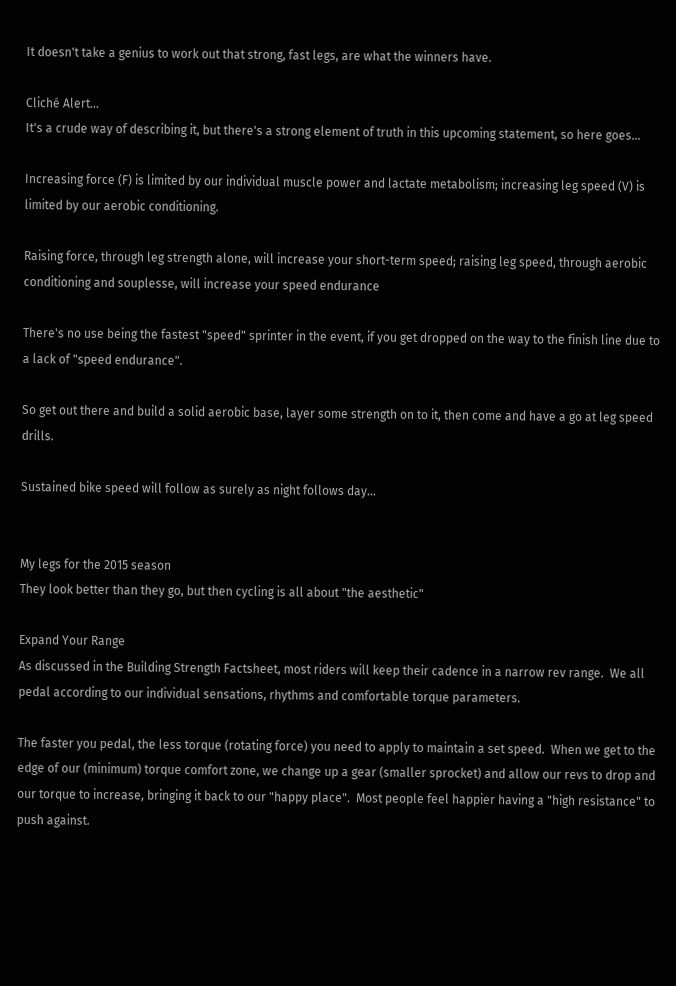It doesn't take a genius to work out that strong, fast legs, are what the winners have.

Cliché Alert...
It's a crude way of describing it, but there's a strong element of truth in this upcoming statement, so here goes...

Increasing force (F) is limited by our individual muscle power and lactate metabolism; increasing leg speed (V) is limited by our aerobic conditioning.

Raising force, through leg strength alone, will increase your short-term speed; raising leg speed, through aerobic conditioning and souplesse, will increase your speed endurance

There's no use being the fastest "speed" sprinter in the event, if you get dropped on the way to the finish line due to a lack of "speed endurance".

So get out there and build a solid aerobic base, layer some strength on to it, then come and have a go at leg speed drills.

Sustained bike speed will follow as surely as night follows day...


My legs for the 2015 season
They look better than they go, but then cycling is all about "the aesthetic"

Expand Your Range
As discussed in the Building Strength Factsheet, most riders will keep their cadence in a narrow rev range.  We all pedal according to our individual sensations, rhythms and comfortable torque parameters.

The faster you pedal, the less torque (rotating force) you need to apply to maintain a set speed.  When we get to the edge of our (minimum) torque comfort zone, we change up a gear (smaller sprocket) and allow our revs to drop and our torque to increase, bringing it back to our "happy place".  Most people feel happier having a "high resistance" to push against.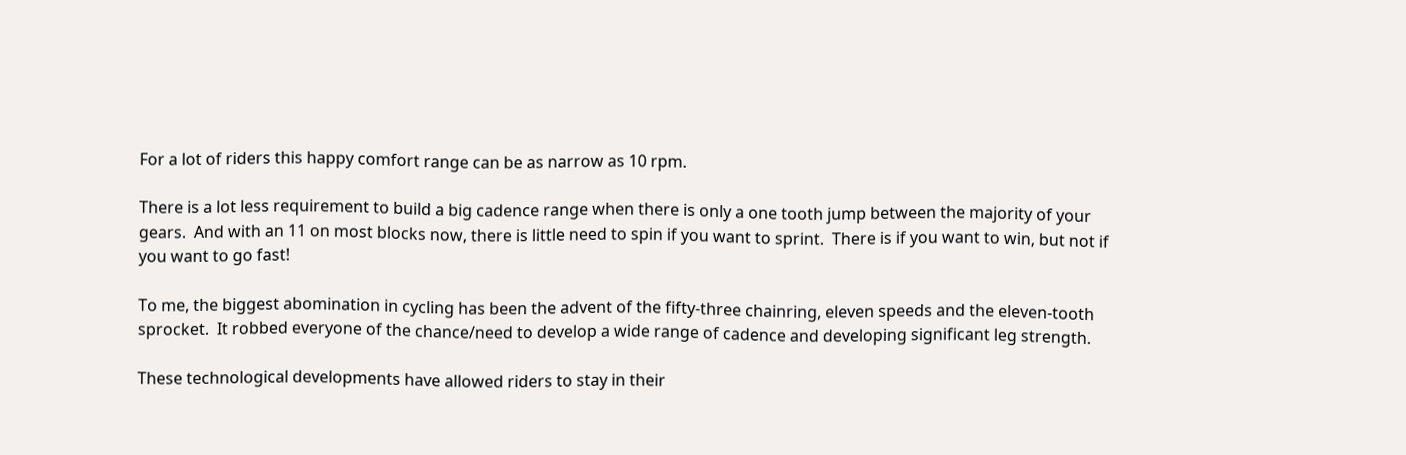For a lot of riders this happy comfort range can be as narrow as 10 rpm.

There is a lot less requirement to build a big cadence range when there is only a one tooth jump between the majority of your gears.  And with an 11 on most blocks now, there is little need to spin if you want to sprint.  There is if you want to win, but not if you want to go fast!

To me, the biggest abomination in cycling has been the advent of the fifty-three chainring, eleven speeds and the eleven-tooth sprocket.  It robbed everyone of the chance/need to develop a wide range of cadence and developing significant leg strength.

These technological developments have allowed riders to stay in their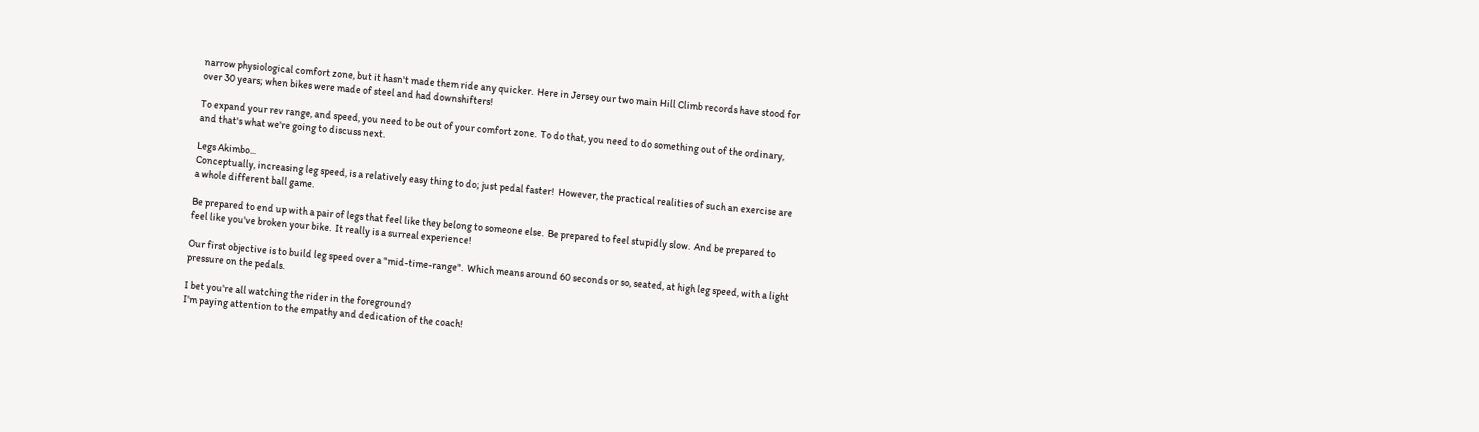narrow physiological comfort zone, but it hasn't made them ride any quicker.  Here in Jersey our two main Hill Climb records have stood for over 30 years; when bikes were made of steel and had downshifters!

To expand your rev range, and speed, you need to be out of your comfort zone.  To do that, you need to do something out of the ordinary, and that's what we're going to discuss next.

Legs Akimbo...
Conceptually, increasing leg speed, is a relatively easy thing to do; just pedal faster!  However, the practical realities of such an exercise are a whole different ball game.

Be prepared to end up with a pair of legs that feel like they belong to someone else.  Be prepared to feel stupidly slow.  And be prepared to feel like you've broken your bike.  It really is a surreal experience!

Our first objective is to build leg speed over a "mid-time-range".  Which means around 60 seconds or so, seated, at high leg speed, with a light pressure on the pedals.

I bet you're all watching the rider in the foreground?
I'm paying attention to the empathy and dedication of the coach!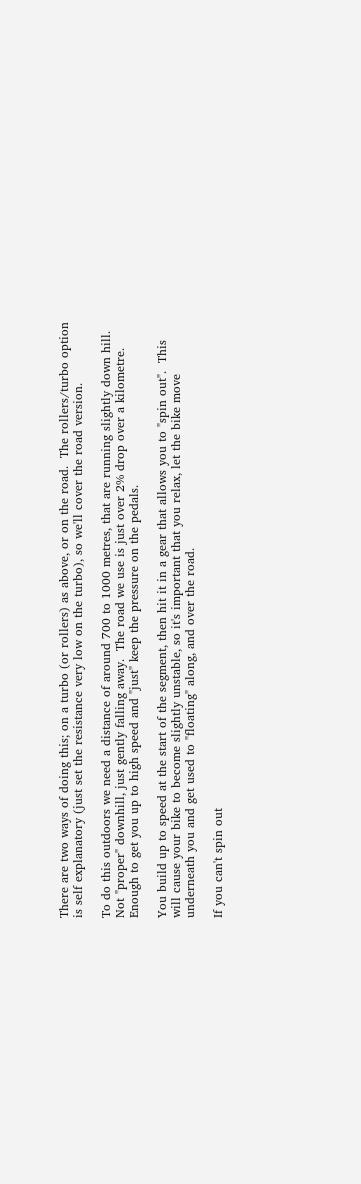There are two ways of doing this; on a turbo (or rollers) as above, or on the road.  The rollers/turbo option is self explanatory (just set the resistance very low on the turbo), so we'll cover the road version.

To do this outdoors we need a distance of around 700 to 1000 metres, that are running slightly down hill.  Not "proper" downhill, just gently falling away.  The road we use is just over 2% drop over a kilometre.  Enough to get you up to high speed and "just" keep the pressure on the pedals.

You build up to speed at the start of the segment, then hit it in a gear that allows you to "spin out".  This will cause your bike to become slightly unstable, so it's important that you relax, let the bike move underneath you and get used to "floating" along, and over the road.

If you can't spin out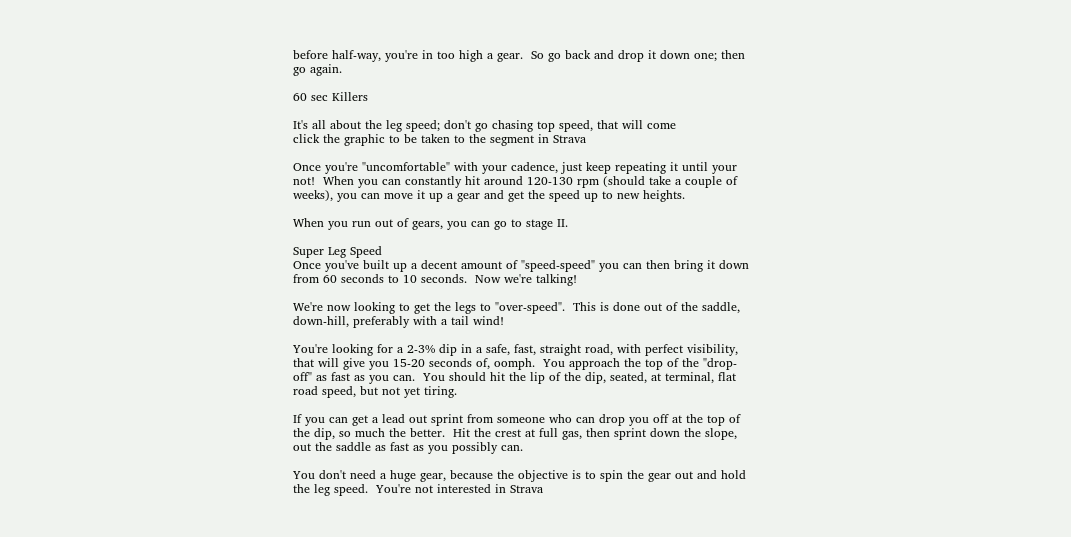before half-way, you're in too high a gear.  So go back and drop it down one; then go again.

60 sec Killers

It's all about the leg speed; don't go chasing top speed, that will come
click the graphic to be taken to the segment in Strava

Once you're "uncomfortable" with your cadence, just keep repeating it until your not!  When you can constantly hit around 120-130 rpm (should take a couple of weeks), you can move it up a gear and get the speed up to new heights.

When you run out of gears, you can go to stage II.

Super Leg Speed
Once you've built up a decent amount of "speed-speed" you can then bring it down from 60 seconds to 10 seconds.  Now we're talking!

We're now looking to get the legs to "over-speed".  This is done out of the saddle, down-hill, preferably with a tail wind!

You're looking for a 2-3% dip in a safe, fast, straight road, with perfect visibility, that will give you 15-20 seconds of, oomph.  You approach the top of the "drop-off" as fast as you can.  You should hit the lip of the dip, seated, at terminal, flat road speed, but not yet tiring.

If you can get a lead out sprint from someone who can drop you off at the top of the dip, so much the better.  Hit the crest at full gas, then sprint down the slope, out the saddle as fast as you possibly can.

You don't need a huge gear, because the objective is to spin the gear out and hold the leg speed.  You're not interested in Strava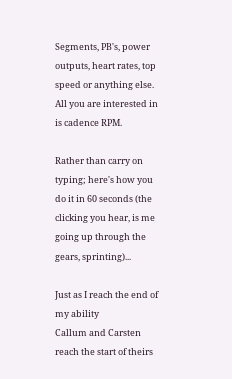Segments, PB's, power outputs, heart rates, top speed or anything else.  All you are interested in is cadence RPM.

Rather than carry on typing; here's how you do it in 60 seconds (the clicking you hear, is me going up through the gears, sprinting)...

Just as I reach the end of my ability
Callum and Carsten reach the start of theirs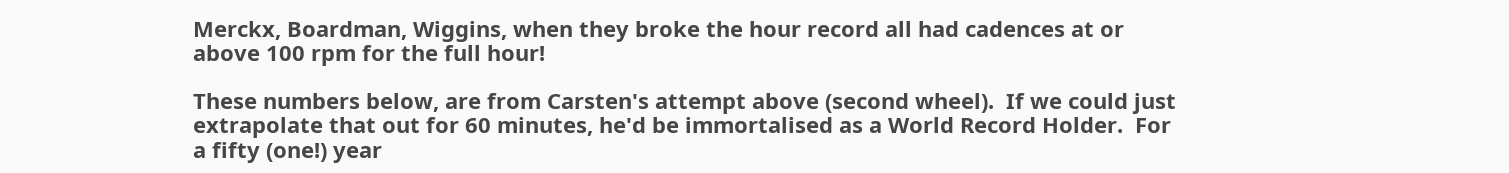Merckx, Boardman, Wiggins, when they broke the hour record all had cadences at or above 100 rpm for the full hour!

These numbers below, are from Carsten's attempt above (second wheel).  If we could just extrapolate that out for 60 minutes, he'd be immortalised as a World Record Holder.  For a fifty (one!) year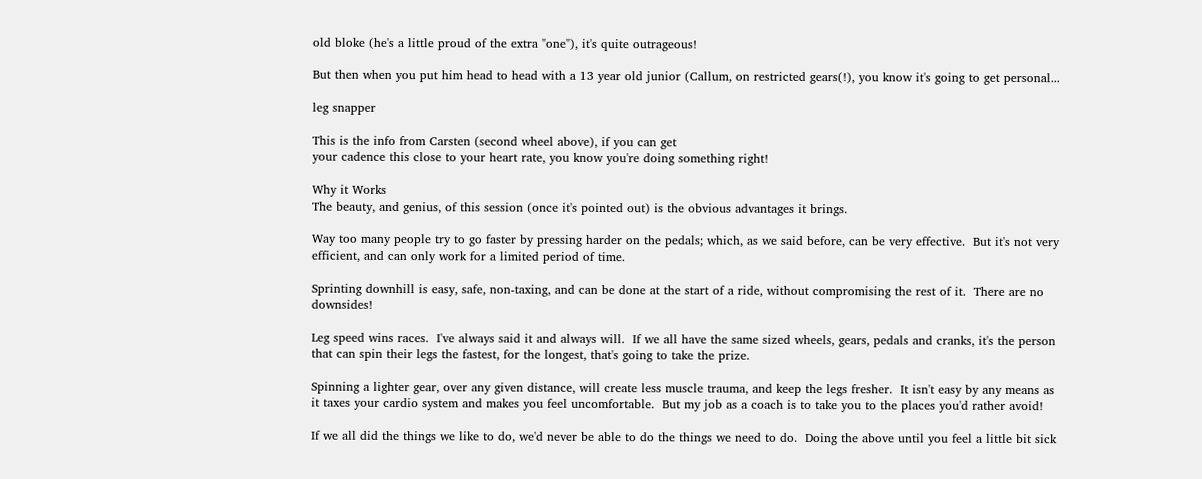old bloke (he's a little proud of the extra "one"), it's quite outrageous!

But then when you put him head to head with a 13 year old junior (Callum, on restricted gears(!), you know it's going to get personal...

leg snapper

This is the info from Carsten (second wheel above), if you can get
your cadence this close to your heart rate, you know you're doing something right!

Why it Works
The beauty, and genius, of this session (once it's pointed out) is the obvious advantages it brings.

Way too many people try to go faster by pressing harder on the pedals; which, as we said before, can be very effective.  But it's not very efficient, and can only work for a limited period of time.

Sprinting downhill is easy, safe, non-taxing, and can be done at the start of a ride, without compromising the rest of it.  There are no downsides!

Leg speed wins races.  I've always said it and always will.  If we all have the same sized wheels, gears, pedals and cranks, it's the person that can spin their legs the fastest, for the longest, that's going to take the prize.

Spinning a lighter gear, over any given distance, will create less muscle trauma, and keep the legs fresher.  It isn't easy by any means as it taxes your cardio system and makes you feel uncomfortable.  But my job as a coach is to take you to the places you'd rather avoid!

If we all did the things we like to do, we'd never be able to do the things we need to do.  Doing the above until you feel a little bit sick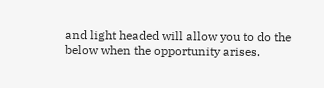and light headed will allow you to do the below when the opportunity arises.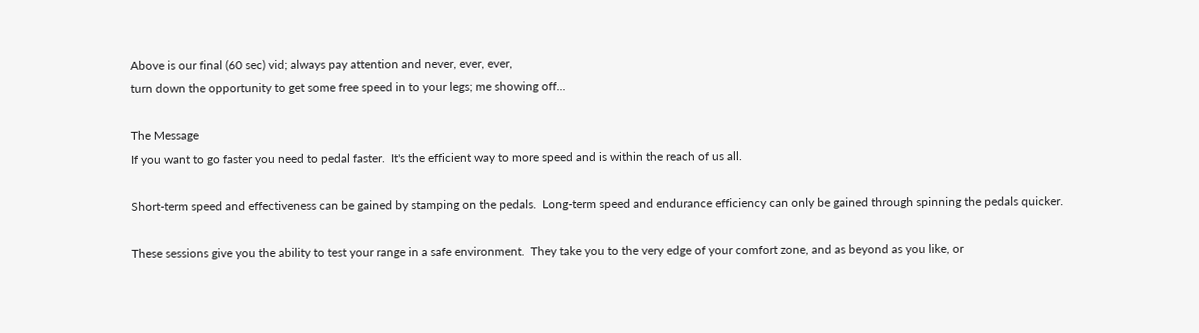Above is our final (60 sec) vid; always pay attention and never, ever, ever,
turn down the opportunity to get some free speed in to your legs; me showing off...

The Message
If you want to go faster you need to pedal faster.  It's the efficient way to more speed and is within the reach of us all.

Short-term speed and effectiveness can be gained by stamping on the pedals.  Long-term speed and endurance efficiency can only be gained through spinning the pedals quicker.

These sessions give you the ability to test your range in a safe environment.  They take you to the very edge of your comfort zone, and as beyond as you like, or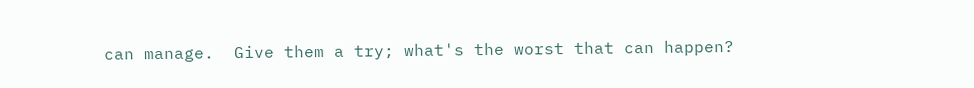can manage.  Give them a try; what's the worst that can happen?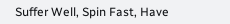Suffer Well, Spin Fast, Have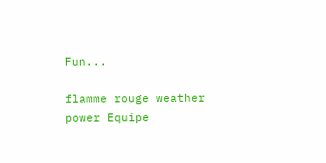Fun...

flamme rouge weather power Equipe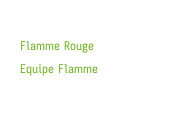Flamme Rouge Equipe Flamme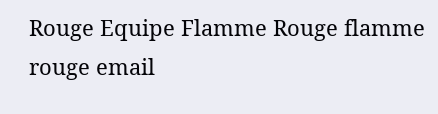Rouge Equipe Flamme Rouge flamme rouge email